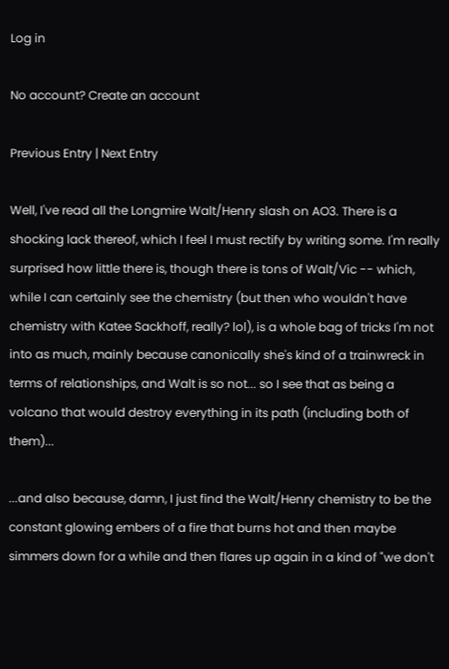Log in

No account? Create an account

Previous Entry | Next Entry

Well, I've read all the Longmire Walt/Henry slash on AO3. There is a shocking lack thereof, which I feel I must rectify by writing some. I'm really surprised how little there is, though there is tons of Walt/Vic -- which, while I can certainly see the chemistry (but then who wouldn't have chemistry with Katee Sackhoff, really? lol), is a whole bag of tricks I'm not into as much, mainly because canonically she's kind of a trainwreck in terms of relationships, and Walt is so not... so I see that as being a volcano that would destroy everything in its path (including both of them)...

...and also because, damn, I just find the Walt/Henry chemistry to be the constant glowing embers of a fire that burns hot and then maybe simmers down for a while and then flares up again in a kind of "we don't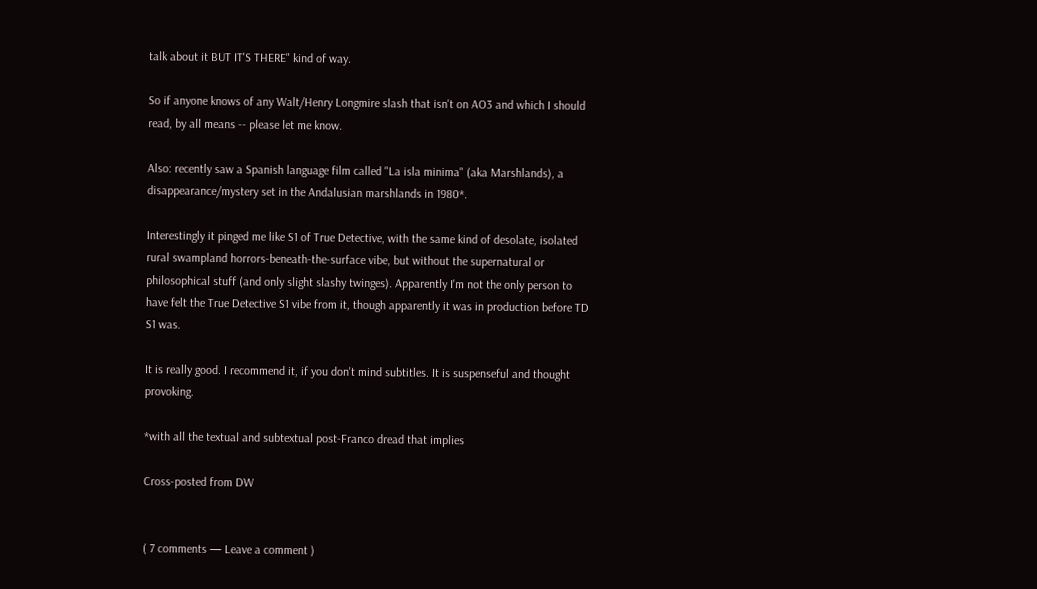talk about it BUT IT'S THERE" kind of way.

So if anyone knows of any Walt/Henry Longmire slash that isn't on AO3 and which I should read, by all means -- please let me know.

Also: recently saw a Spanish language film called "La isla minima" (aka Marshlands), a disappearance/mystery set in the Andalusian marshlands in 1980*.

Interestingly it pinged me like S1 of True Detective, with the same kind of desolate, isolated rural swampland horrors-beneath-the-surface vibe, but without the supernatural or philosophical stuff (and only slight slashy twinges). Apparently I'm not the only person to have felt the True Detective S1 vibe from it, though apparently it was in production before TD S1 was.

It is really good. I recommend it, if you don't mind subtitles. It is suspenseful and thought provoking.

*with all the textual and subtextual post-Franco dread that implies

Cross-posted from DW


( 7 comments — Leave a comment )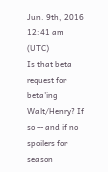Jun. 9th, 2016 12:41 am (UTC)
Is that beta request for beta'ing Walt/Henry? If so -- and if no spoilers for season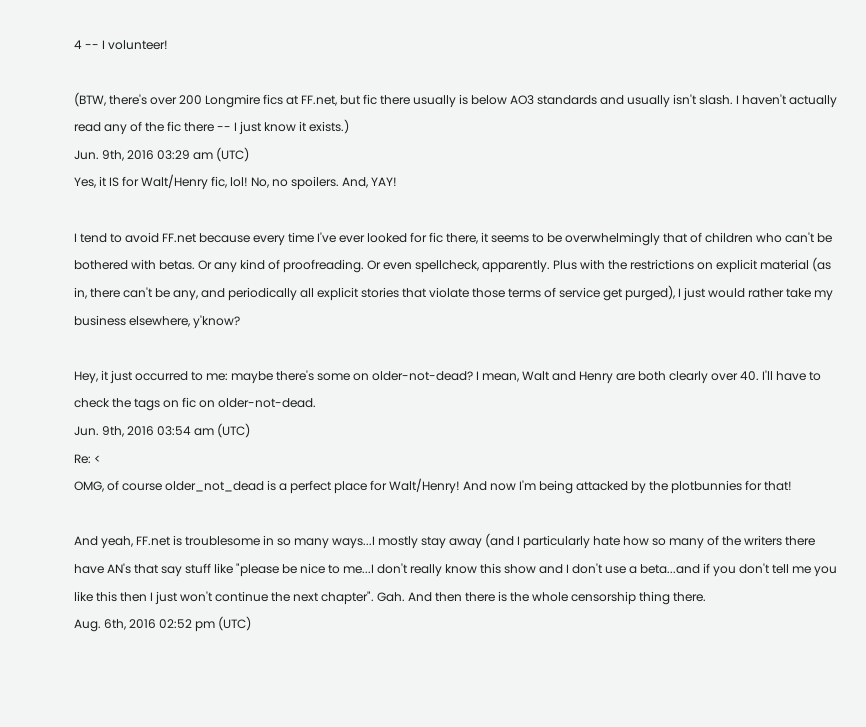4 -- I volunteer!

(BTW, there's over 200 Longmire fics at FF.net, but fic there usually is below AO3 standards and usually isn't slash. I haven't actually read any of the fic there -- I just know it exists.)
Jun. 9th, 2016 03:29 am (UTC)
Yes, it IS for Walt/Henry fic, lol! No, no spoilers. And, YAY!

I tend to avoid FF.net because every time I've ever looked for fic there, it seems to be overwhelmingly that of children who can't be bothered with betas. Or any kind of proofreading. Or even spellcheck, apparently. Plus with the restrictions on explicit material (as in, there can't be any, and periodically all explicit stories that violate those terms of service get purged), I just would rather take my business elsewhere, y'know?

Hey, it just occurred to me: maybe there's some on older-not-dead? I mean, Walt and Henry are both clearly over 40. I'll have to check the tags on fic on older-not-dead.
Jun. 9th, 2016 03:54 am (UTC)
Re: <
OMG, of course older_not_dead is a perfect place for Walt/Henry! And now I'm being attacked by the plotbunnies for that!

And yeah, FF.net is troublesome in so many ways...I mostly stay away (and I particularly hate how so many of the writers there have AN's that say stuff like "please be nice to me...I don't really know this show and I don't use a beta...and if you don't tell me you like this then I just won't continue the next chapter". Gah. And then there is the whole censorship thing there.
Aug. 6th, 2016 02:52 pm (UTC)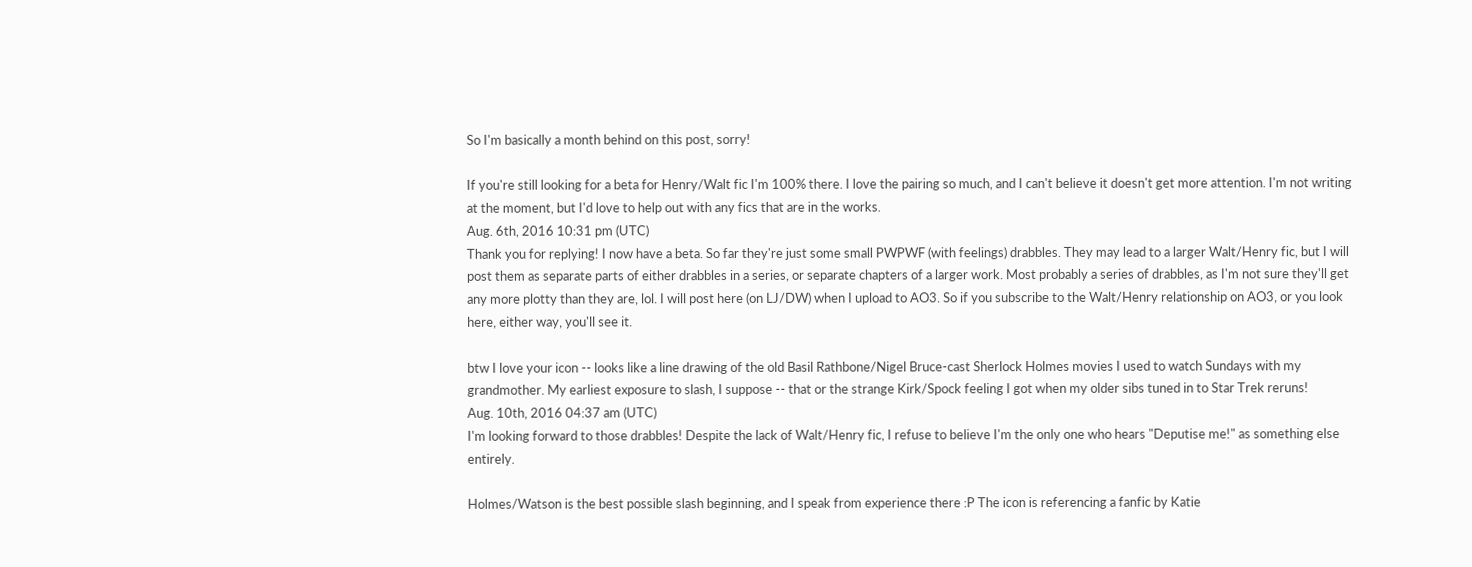So I'm basically a month behind on this post, sorry!

If you're still looking for a beta for Henry/Walt fic I'm 100% there. I love the pairing so much, and I can't believe it doesn't get more attention. I'm not writing at the moment, but I'd love to help out with any fics that are in the works.
Aug. 6th, 2016 10:31 pm (UTC)
Thank you for replying! I now have a beta. So far they're just some small PWPWF (with feelings) drabbles. They may lead to a larger Walt/Henry fic, but I will post them as separate parts of either drabbles in a series, or separate chapters of a larger work. Most probably a series of drabbles, as I'm not sure they'll get any more plotty than they are, lol. I will post here (on LJ/DW) when I upload to AO3. So if you subscribe to the Walt/Henry relationship on AO3, or you look here, either way, you'll see it.

btw I love your icon -- looks like a line drawing of the old Basil Rathbone/Nigel Bruce-cast Sherlock Holmes movies I used to watch Sundays with my grandmother. My earliest exposure to slash, I suppose -- that or the strange Kirk/Spock feeling I got when my older sibs tuned in to Star Trek reruns!
Aug. 10th, 2016 04:37 am (UTC)
I'm looking forward to those drabbles! Despite the lack of Walt/Henry fic, I refuse to believe I'm the only one who hears "Deputise me!" as something else entirely.

Holmes/Watson is the best possible slash beginning, and I speak from experience there :P The icon is referencing a fanfic by Katie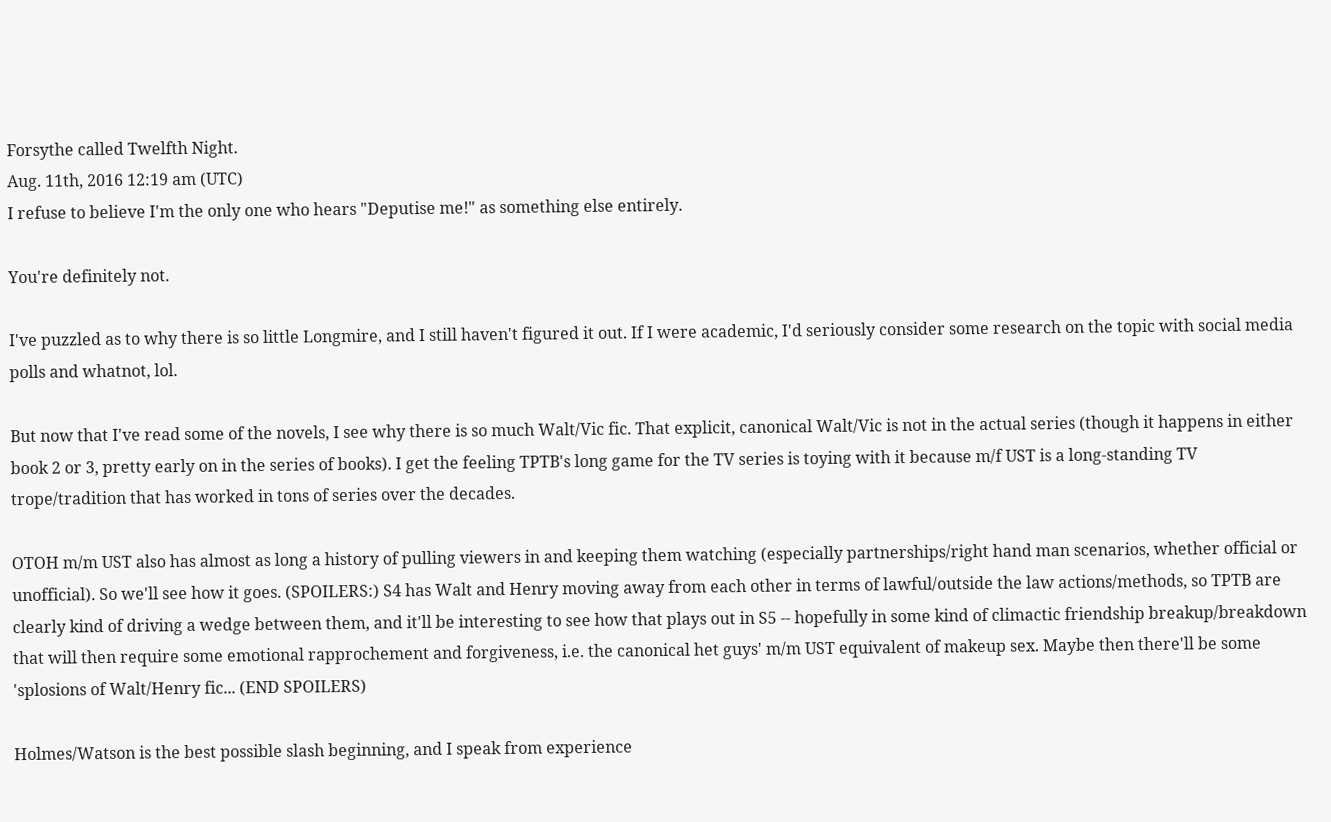Forsythe called Twelfth Night.
Aug. 11th, 2016 12:19 am (UTC)
I refuse to believe I'm the only one who hears "Deputise me!" as something else entirely.

You're definitely not.

I've puzzled as to why there is so little Longmire, and I still haven't figured it out. If I were academic, I'd seriously consider some research on the topic with social media polls and whatnot, lol.

But now that I've read some of the novels, I see why there is so much Walt/Vic fic. That explicit, canonical Walt/Vic is not in the actual series (though it happens in either book 2 or 3, pretty early on in the series of books). I get the feeling TPTB's long game for the TV series is toying with it because m/f UST is a long-standing TV trope/tradition that has worked in tons of series over the decades.

OTOH m/m UST also has almost as long a history of pulling viewers in and keeping them watching (especially partnerships/right hand man scenarios, whether official or unofficial). So we'll see how it goes. (SPOILERS:) S4 has Walt and Henry moving away from each other in terms of lawful/outside the law actions/methods, so TPTB are clearly kind of driving a wedge between them, and it'll be interesting to see how that plays out in S5 -- hopefully in some kind of climactic friendship breakup/breakdown that will then require some emotional rapprochement and forgiveness, i.e. the canonical het guys' m/m UST equivalent of makeup sex. Maybe then there'll be some 'splosions of Walt/Henry fic... (END SPOILERS)

Holmes/Watson is the best possible slash beginning, and I speak from experience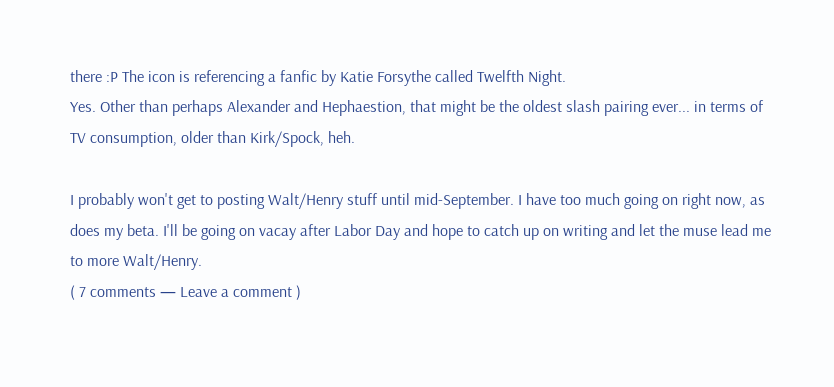there :P The icon is referencing a fanfic by Katie Forsythe called Twelfth Night.
Yes. Other than perhaps Alexander and Hephaestion, that might be the oldest slash pairing ever... in terms of TV consumption, older than Kirk/Spock, heh.

I probably won't get to posting Walt/Henry stuff until mid-September. I have too much going on right now, as does my beta. I'll be going on vacay after Labor Day and hope to catch up on writing and let the muse lead me to more Walt/Henry.
( 7 comments — Leave a comment )